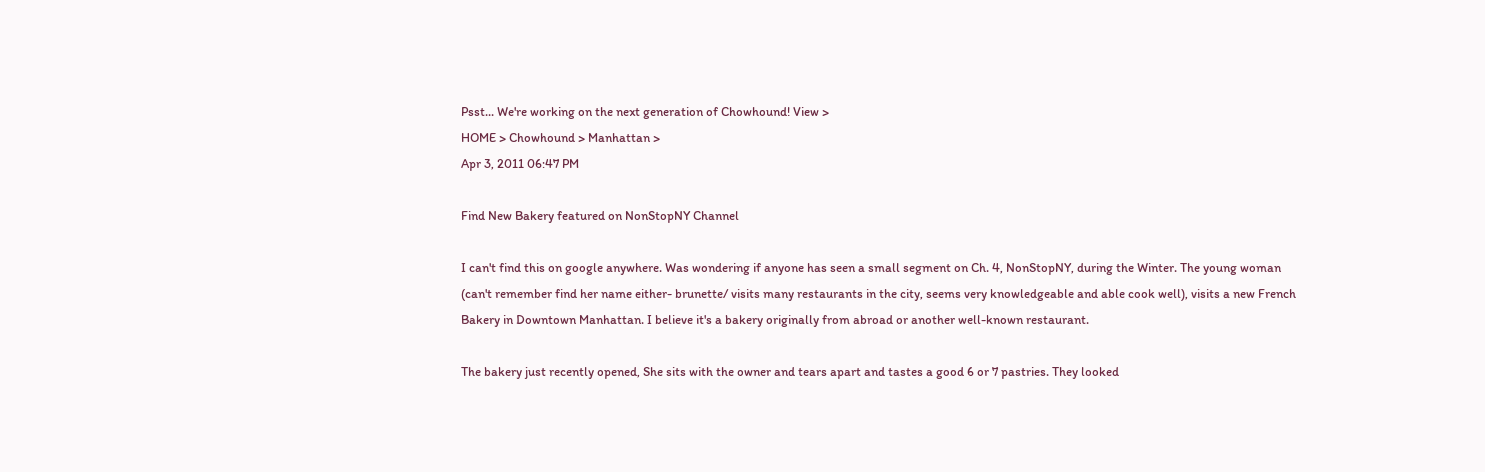Psst... We're working on the next generation of Chowhound! View >
HOME > Chowhound > Manhattan >
Apr 3, 2011 06:47 PM

Find New Bakery featured on NonStopNY Channel

I can't find this on google anywhere. Was wondering if anyone has seen a small segment on Ch. 4, NonStopNY, during the Winter. The young woman (can't remember find her name either- brunette/ visits many restaurants in the city, seems very knowledgeable and able cook well), visits a new French Bakery in Downtown Manhattan. I believe it's a bakery originally from abroad or another well-known restaurant.

The bakery just recently opened, She sits with the owner and tears apart and tastes a good 6 or 7 pastries. They looked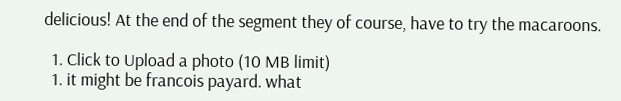delicious! At the end of the segment they of course, have to try the macaroons.

  1. Click to Upload a photo (10 MB limit)
  1. it might be francois payard. what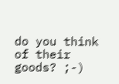do you think of their goods? ;-)